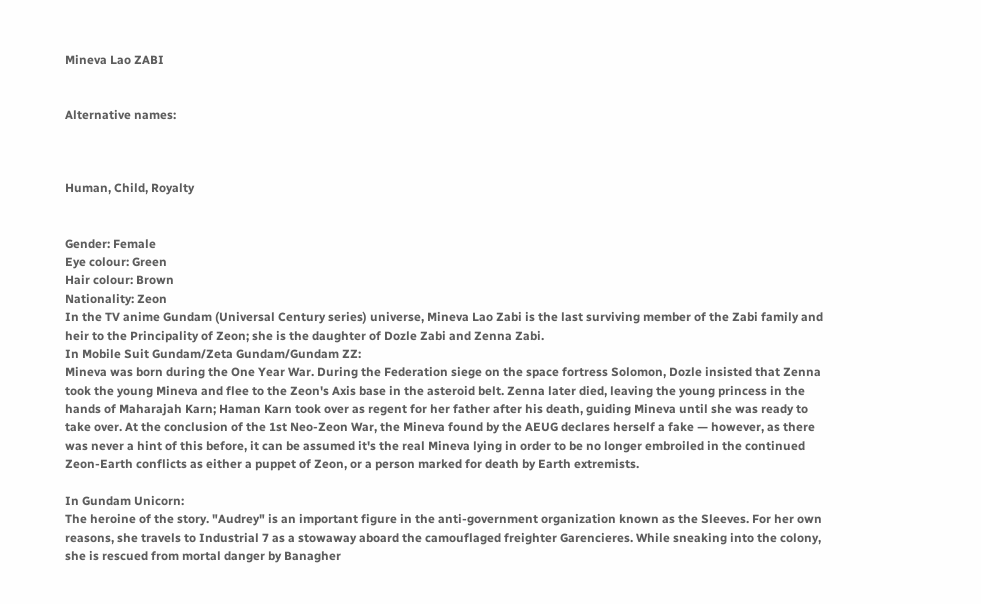Mineva Lao ZABI


Alternative names:



Human, Child, Royalty


Gender: Female
Eye colour: Green
Hair colour: Brown
Nationality: Zeon
In the TV anime Gundam (Universal Century series) universe, Mineva Lao Zabi is the last surviving member of the Zabi family and heir to the Principality of Zeon; she is the daughter of Dozle Zabi and Zenna Zabi.
In Mobile Suit Gundam/Zeta Gundam/Gundam ZZ:
Mineva was born during the One Year War. During the Federation siege on the space fortress Solomon, Dozle insisted that Zenna took the young Mineva and flee to the Zeon's Axis base in the asteroid belt. Zenna later died, leaving the young princess in the hands of Maharajah Karn; Haman Karn took over as regent for her father after his death, guiding Mineva until she was ready to take over. At the conclusion of the 1st Neo-Zeon War, the Mineva found by the AEUG declares herself a fake — however, as there was never a hint of this before, it can be assumed it's the real Mineva lying in order to be no longer embroiled in the continued Zeon-Earth conflicts as either a puppet of Zeon, or a person marked for death by Earth extremists.

In Gundam Unicorn:
The heroine of the story. "Audrey" is an important figure in the anti-government organization known as the Sleeves. For her own reasons, she travels to Industrial 7 as a stowaway aboard the camouflaged freighter Garencieres. While sneaking into the colony, she is rescued from mortal danger by Banagher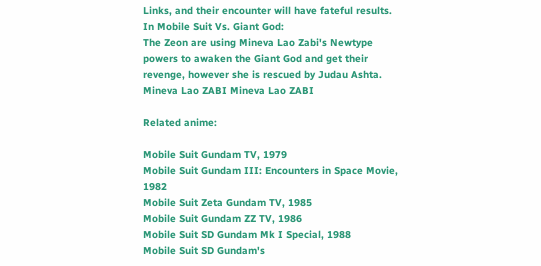Links, and their encounter will have fateful results.
In Mobile Suit Vs. Giant God:
The Zeon are using Mineva Lao Zabi's Newtype powers to awaken the Giant God and get their revenge, however she is rescued by Judau Ashta.
Mineva Lao ZABI Mineva Lao ZABI

Related anime:

Mobile Suit Gundam TV, 1979
Mobile Suit Gundam III: Encounters in Space Movie, 1982
Mobile Suit Zeta Gundam TV, 1985
Mobile Suit Gundam ZZ TV, 1986
Mobile Suit SD Gundam Mk I Special, 1988
Mobile Suit SD Gundam's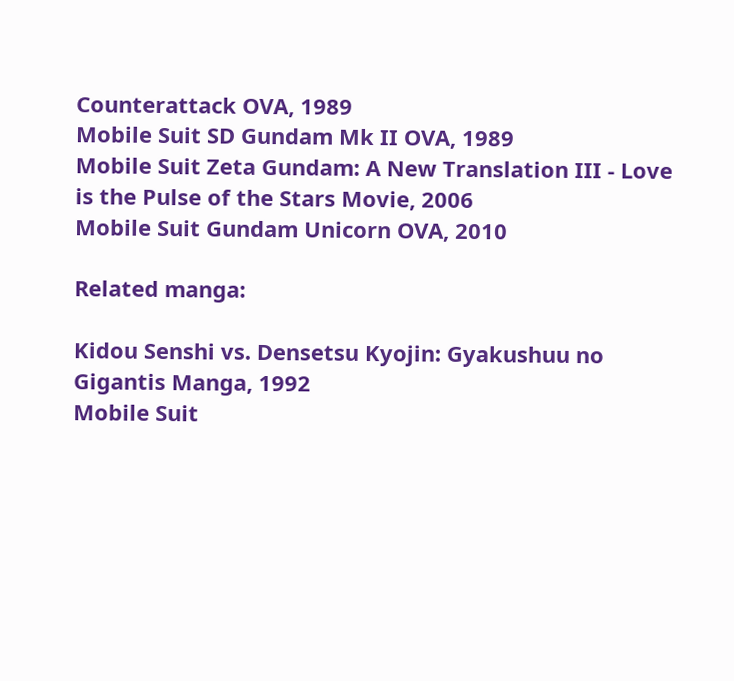Counterattack OVA, 1989
Mobile Suit SD Gundam Mk II OVA, 1989
Mobile Suit Zeta Gundam: A New Translation III - Love is the Pulse of the Stars Movie, 2006
Mobile Suit Gundam Unicorn OVA, 2010

Related manga:

Kidou Senshi vs. Densetsu Kyojin: Gyakushuu no Gigantis Manga, 1992
Mobile Suit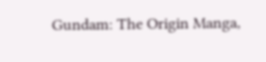Gundam: The Origin Manga,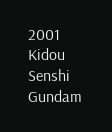2001
Kidou Senshi Gundam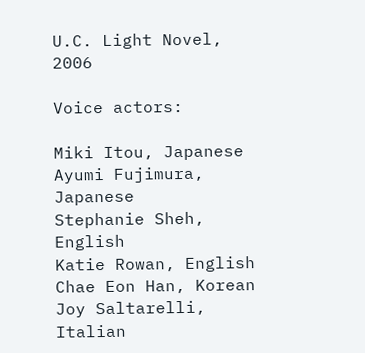U.C. Light Novel, 2006

Voice actors:

Miki Itou, Japanese
Ayumi Fujimura, Japanese
Stephanie Sheh, English
Katie Rowan, English
Chae Eon Han, Korean
Joy Saltarelli, Italian